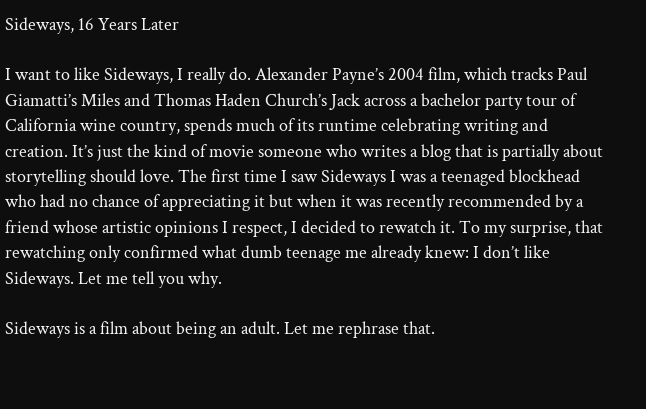Sideways, 16 Years Later

I want to like Sideways, I really do. Alexander Payne’s 2004 film, which tracks Paul Giamatti’s Miles and Thomas Haden Church’s Jack across a bachelor party tour of California wine country, spends much of its runtime celebrating writing and creation. It’s just the kind of movie someone who writes a blog that is partially about storytelling should love. The first time I saw Sideways I was a teenaged blockhead who had no chance of appreciating it but when it was recently recommended by a friend whose artistic opinions I respect, I decided to rewatch it. To my surprise, that rewatching only confirmed what dumb teenage me already knew: I don’t like Sideways. Let me tell you why.

Sideways is a film about being an adult. Let me rephrase that.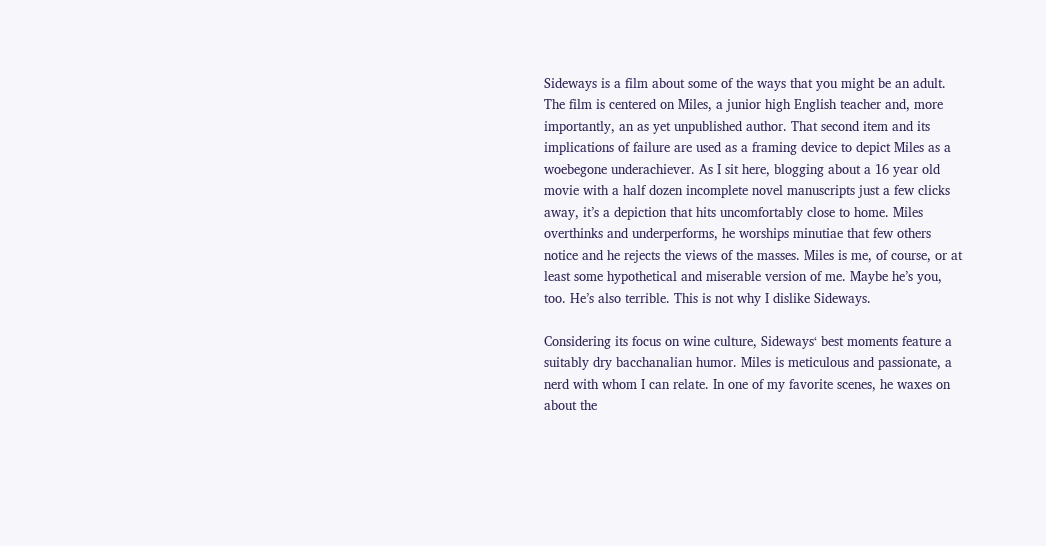Sideways is a film about some of the ways that you might be an adult. The film is centered on Miles, a junior high English teacher and, more importantly, an as yet unpublished author. That second item and its implications of failure are used as a framing device to depict Miles as a woebegone underachiever. As I sit here, blogging about a 16 year old movie with a half dozen incomplete novel manuscripts just a few clicks away, it’s a depiction that hits uncomfortably close to home. Miles overthinks and underperforms, he worships minutiae that few others notice and he rejects the views of the masses. Miles is me, of course, or at least some hypothetical and miserable version of me. Maybe he’s you, too. He’s also terrible. This is not why I dislike Sideways.

Considering its focus on wine culture, Sideways‘ best moments feature a suitably dry bacchanalian humor. Miles is meticulous and passionate, a nerd with whom I can relate. In one of my favorite scenes, he waxes on about the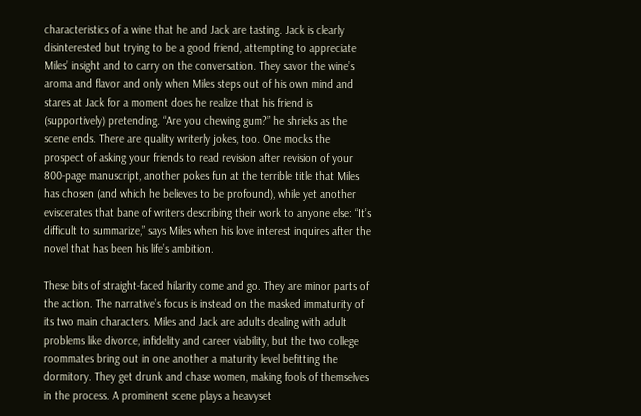characteristics of a wine that he and Jack are tasting. Jack is clearly disinterested but trying to be a good friend, attempting to appreciate Miles’ insight and to carry on the conversation. They savor the wine’s aroma and flavor and only when Miles steps out of his own mind and stares at Jack for a moment does he realize that his friend is (supportively) pretending. “Are you chewing gum?” he shrieks as the scene ends. There are quality writerly jokes, too. One mocks the prospect of asking your friends to read revision after revision of your 800-page manuscript, another pokes fun at the terrible title that Miles has chosen (and which he believes to be profound), while yet another eviscerates that bane of writers describing their work to anyone else: “It’s difficult to summarize,” says Miles when his love interest inquires after the novel that has been his life’s ambition.

These bits of straight-faced hilarity come and go. They are minor parts of the action. The narrative’s focus is instead on the masked immaturity of its two main characters. Miles and Jack are adults dealing with adult problems like divorce, infidelity and career viability, but the two college roommates bring out in one another a maturity level befitting the dormitory. They get drunk and chase women, making fools of themselves in the process. A prominent scene plays a heavyset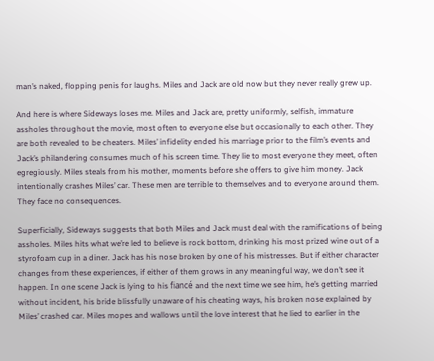man’s naked, flopping penis for laughs. Miles and Jack are old now but they never really grew up.

And here is where Sideways loses me. Miles and Jack are, pretty uniformly, selfish, immature assholes throughout the movie, most often to everyone else but occasionally to each other. They are both revealed to be cheaters. Miles’ infidelity ended his marriage prior to the film’s events and Jack’s philandering consumes much of his screen time. They lie to most everyone they meet, often egregiously. Miles steals from his mother, moments before she offers to give him money. Jack intentionally crashes Miles’ car. These men are terrible to themselves and to everyone around them. They face no consequences.

Superficially, Sideways suggests that both Miles and Jack must deal with the ramifications of being assholes. Miles hits what we’re led to believe is rock bottom, drinking his most prized wine out of a styrofoam cup in a diner. Jack has his nose broken by one of his mistresses. But if either character changes from these experiences, if either of them grows in any meaningful way, we don’t see it happen. In one scene Jack is lying to his fiancé and the next time we see him, he’s getting married without incident, his bride blissfully unaware of his cheating ways, his broken nose explained by Miles’ crashed car. Miles mopes and wallows until the love interest that he lied to earlier in the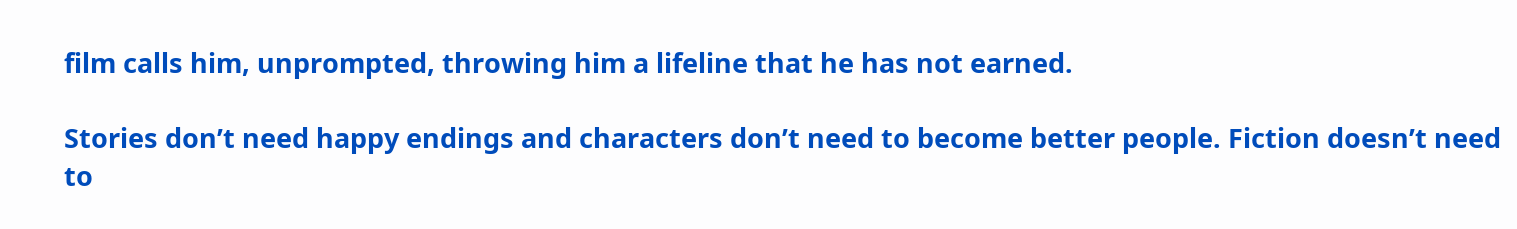film calls him, unprompted, throwing him a lifeline that he has not earned.

Stories don’t need happy endings and characters don’t need to become better people. Fiction doesn’t need to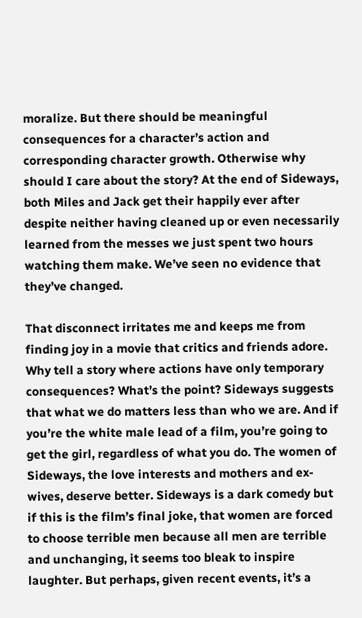moralize. But there should be meaningful consequences for a character’s action and corresponding character growth. Otherwise why should I care about the story? At the end of Sideways, both Miles and Jack get their happily ever after despite neither having cleaned up or even necessarily learned from the messes we just spent two hours watching them make. We’ve seen no evidence that they’ve changed.

That disconnect irritates me and keeps me from finding joy in a movie that critics and friends adore. Why tell a story where actions have only temporary consequences? What’s the point? Sideways suggests that what we do matters less than who we are. And if you’re the white male lead of a film, you’re going to get the girl, regardless of what you do. The women of Sideways, the love interests and mothers and ex-wives, deserve better. Sideways is a dark comedy but if this is the film’s final joke, that women are forced to choose terrible men because all men are terrible and unchanging, it seems too bleak to inspire laughter. But perhaps, given recent events, it’s a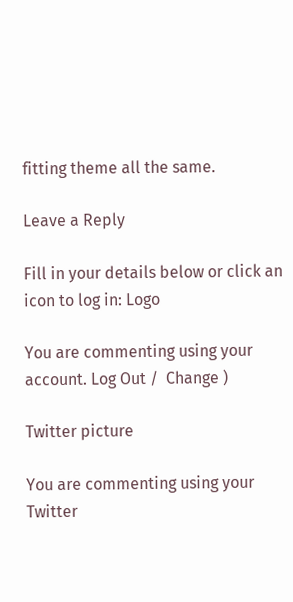fitting theme all the same.

Leave a Reply

Fill in your details below or click an icon to log in: Logo

You are commenting using your account. Log Out /  Change )

Twitter picture

You are commenting using your Twitter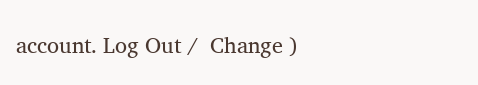account. Log Out /  Change )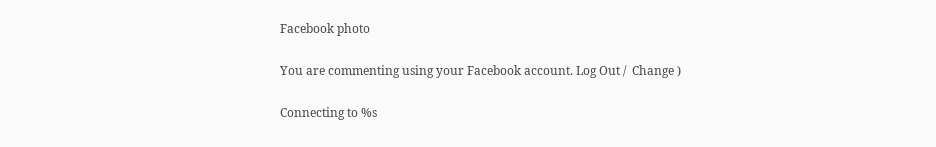Facebook photo

You are commenting using your Facebook account. Log Out /  Change )

Connecting to %s